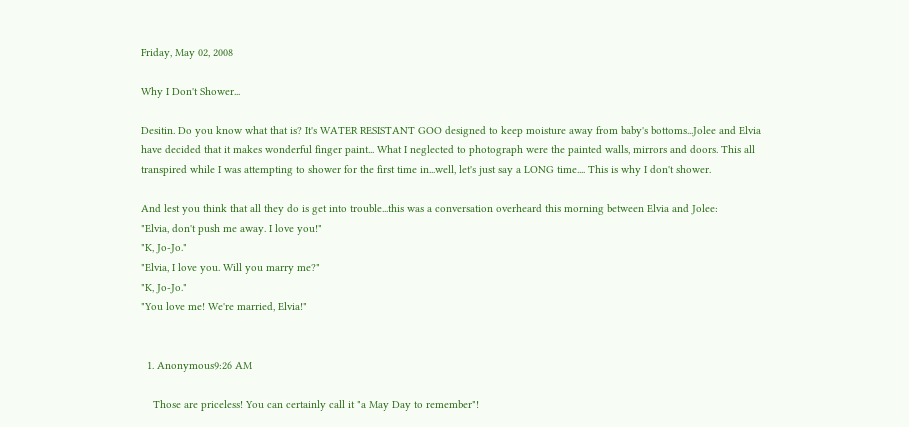Friday, May 02, 2008

Why I Don't Shower...

Desitin. Do you know what that is? It's WATER RESISTANT GOO designed to keep moisture away from baby's bottoms...Jolee and Elvia have decided that it makes wonderful finger paint... What I neglected to photograph were the painted walls, mirrors and doors. This all transpired while I was attempting to shower for the first time in...well, let's just say a LONG time.... This is why I don't shower.

And lest you think that all they do is get into trouble...this was a conversation overheard this morning between Elvia and Jolee:
"Elvia, don't push me away. I love you!"
"K, Jo-Jo."
"Elvia, I love you. Will you marry me?"
"K, Jo-Jo."
"You love me! We're married, Elvia!"


  1. Anonymous9:26 AM

    Those are priceless! You can certainly call it "a May Day to remember"!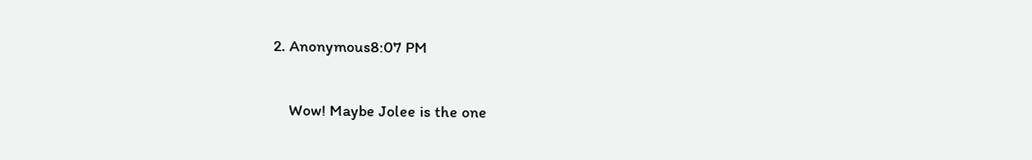2. Anonymous8:07 PM

    Wow! Maybe Jolee is the one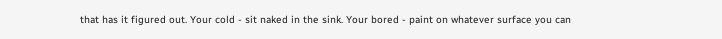that has it figured out. Your cold - sit naked in the sink. Your bored - paint on whatever surface you can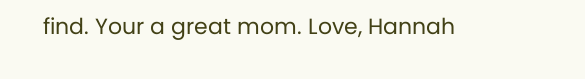find. Your a great mom. Love, Hannah